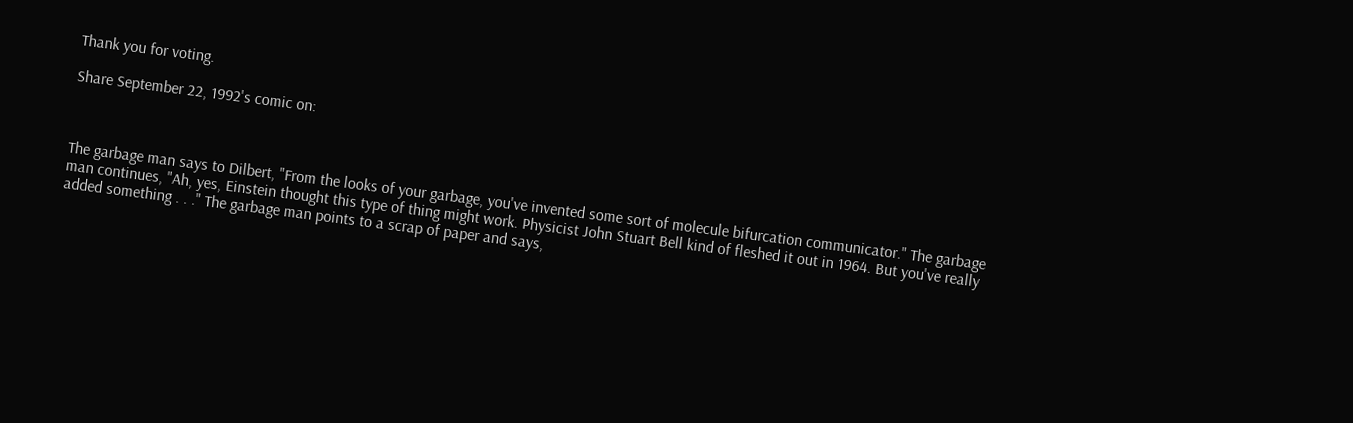Thank you for voting.

Share September 22, 1992's comic on:



The garbage man says to Dilbert, "From the looks of your garbage, you've invented some sort of molecule bifurcation communicator." The garbage man continues, "Ah, yes, Einstein thought this type of thing might work. Physicist John Stuart Bell kind of fleshed it out in 1964. But you've really added something . . ." The garbage man points to a scrap of paper and says,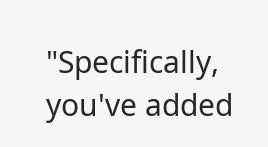"Specifically, you've added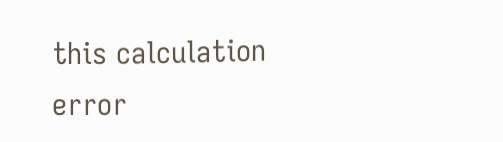this calculation error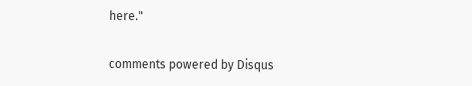here."


comments powered by Disqus